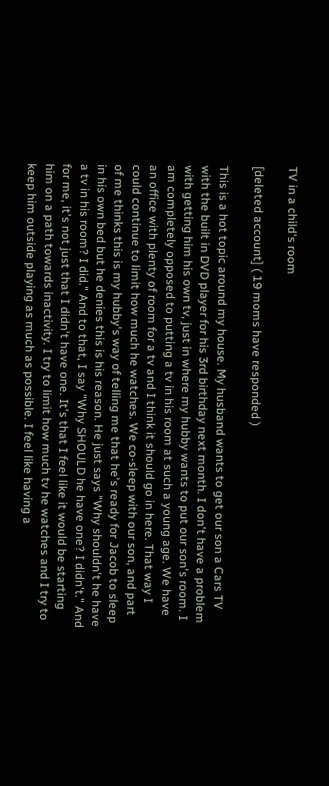TV in a child's room

[deleted account] ( 19 moms have responded )

This is a hot topic around my house. My husband wants to get our son a Cars TV with the built in DVD player for his 3rd birthday next month. I don't have a problem with getting him his own tv, just in where my hubby wants to put our son's room. I am completely opposed to putting a tv in his room at such a young age. We have an office with plenty of room for a tv and I think it should go in here. That way I could continue to limit how much he watches. We co-sleep with our son, and part of me thinks this is my hubby's way of telling me that he's ready for Jacob to sleep in his own bed but he denies this is his reason. He just says "Why shouldn't he have a tv in his room? I did." And to that, I say "Why SHOULD he have one? I didn't." And for me, it's not just that I didn't have one. It's that I feel like it would be starting him on a path towards inactivity. I try to limit how much tv he watches and I try to keep him outside playing as much as possible. I feel like having a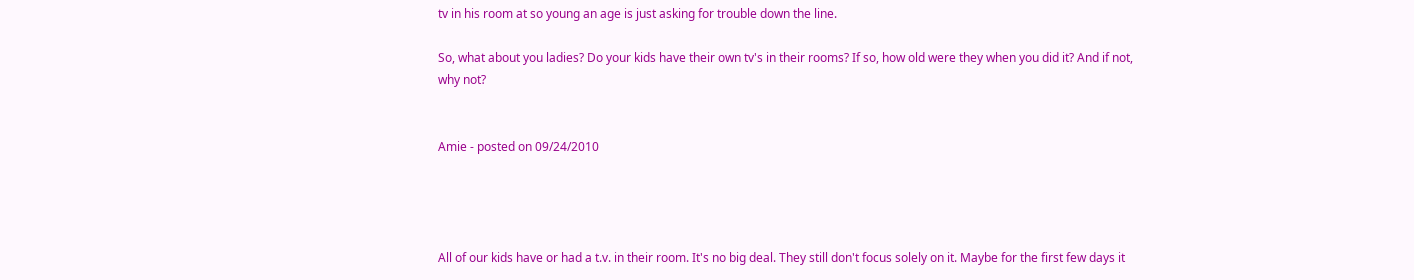tv in his room at so young an age is just asking for trouble down the line.

So, what about you ladies? Do your kids have their own tv's in their rooms? If so, how old were they when you did it? And if not, why not?


Amie - posted on 09/24/2010




All of our kids have or had a t.v. in their room. It's no big deal. They still don't focus solely on it. Maybe for the first few days it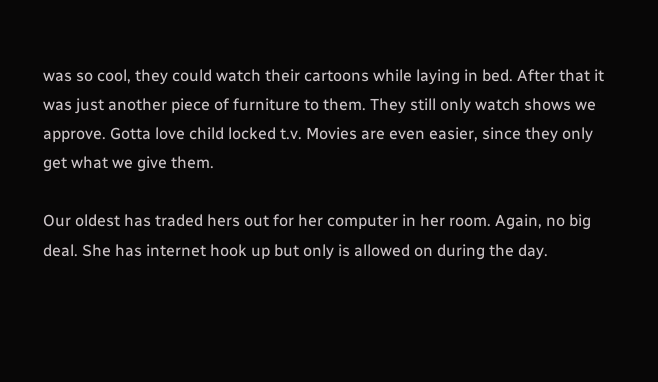was so cool, they could watch their cartoons while laying in bed. After that it was just another piece of furniture to them. They still only watch shows we approve. Gotta love child locked t.v. Movies are even easier, since they only get what we give them.

Our oldest has traded hers out for her computer in her room. Again, no big deal. She has internet hook up but only is allowed on during the day.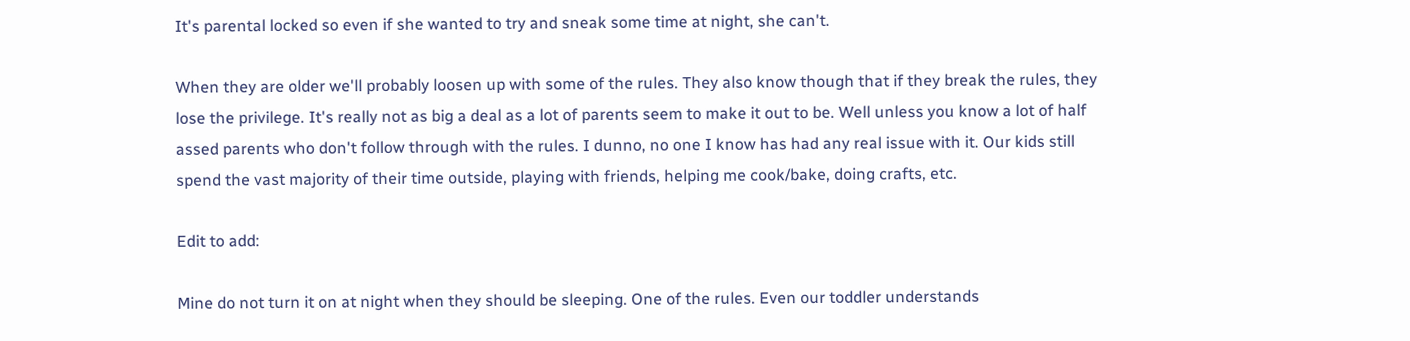It's parental locked so even if she wanted to try and sneak some time at night, she can't.

When they are older we'll probably loosen up with some of the rules. They also know though that if they break the rules, they lose the privilege. It's really not as big a deal as a lot of parents seem to make it out to be. Well unless you know a lot of half assed parents who don't follow through with the rules. I dunno, no one I know has had any real issue with it. Our kids still spend the vast majority of their time outside, playing with friends, helping me cook/bake, doing crafts, etc.

Edit to add:

Mine do not turn it on at night when they should be sleeping. One of the rules. Even our toddler understands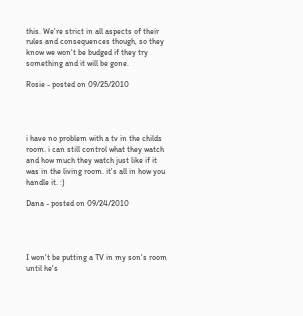this. We're strict in all aspects of their rules and consequences though, so they know we won't be budged if they try something and it will be gone.

Rosie - posted on 09/25/2010




i have no problem with a tv in the childs room. i can still control what they watch and how much they watch just like if it was in the living room. it's all in how you handle it. :)

Dana - posted on 09/24/2010




I won't be putting a TV in my son's room until he's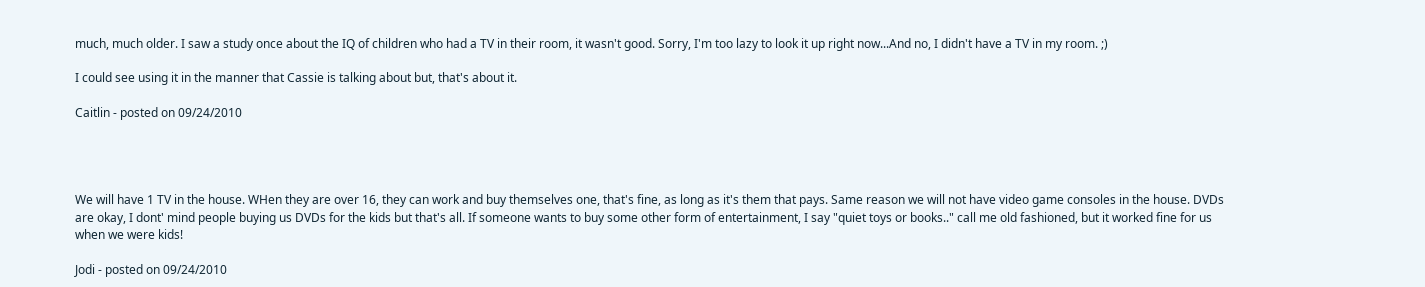much, much older. I saw a study once about the IQ of children who had a TV in their room, it wasn't good. Sorry, I'm too lazy to look it up right now...And no, I didn't have a TV in my room. ;)

I could see using it in the manner that Cassie is talking about but, that's about it.

Caitlin - posted on 09/24/2010




We will have 1 TV in the house. WHen they are over 16, they can work and buy themselves one, that's fine, as long as it's them that pays. Same reason we will not have video game consoles in the house. DVDs are okay, I dont' mind people buying us DVDs for the kids but that's all. If someone wants to buy some other form of entertainment, I say "quiet toys or books.." call me old fashioned, but it worked fine for us when we were kids!

Jodi - posted on 09/24/2010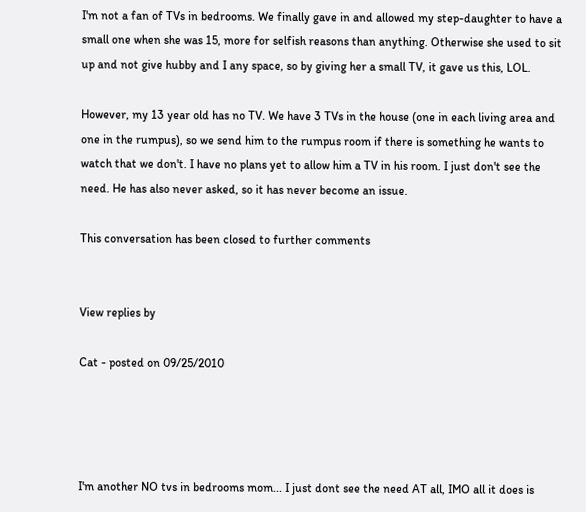I'm not a fan of TVs in bedrooms. We finally gave in and allowed my step-daughter to have a small one when she was 15, more for selfish reasons than anything. Otherwise she used to sit up and not give hubby and I any space, so by giving her a small TV, it gave us this, LOL.

However, my 13 year old has no TV. We have 3 TVs in the house (one in each living area and one in the rumpus), so we send him to the rumpus room if there is something he wants to watch that we don't. I have no plans yet to allow him a TV in his room. I just don't see the need. He has also never asked, so it has never become an issue.

This conversation has been closed to further comments


View replies by

Cat - posted on 09/25/2010




I'm another NO tvs in bedrooms mom... I just dont see the need AT all, IMO all it does is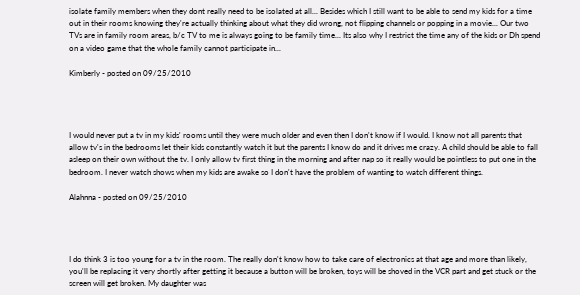isolate family members when they dont really need to be isolated at all... Besides which I still want to be able to send my kids for a time out in their rooms knowing they're actually thinking about what they did wrong, not flipping channels or popping in a movie... Our two TVs are in family room areas, b/c TV to me is always going to be family time... Its also why I restrict the time any of the kids or Dh spend on a video game that the whole family cannot participate in...

Kimberly - posted on 09/25/2010




I would never put a tv in my kids' rooms until they were much older and even then I don't know if I would. I know not all parents that allow tv's in the bedrooms let their kids constantly watch it but the parents I know do and it drives me crazy. A child should be able to fall asleep on their own without the tv. I only allow tv first thing in the morning and after nap so it really would be pointless to put one in the bedroom. I never watch shows when my kids are awake so I don't have the problem of wanting to watch different things.

Alahnna - posted on 09/25/2010




I do think 3 is too young for a tv in the room. The really don't know how to take care of electronics at that age and more than likely, you'll be replacing it very shortly after getting it because a button will be broken, toys will be shoved in the VCR part and get stuck or the screen will get broken. My daughter was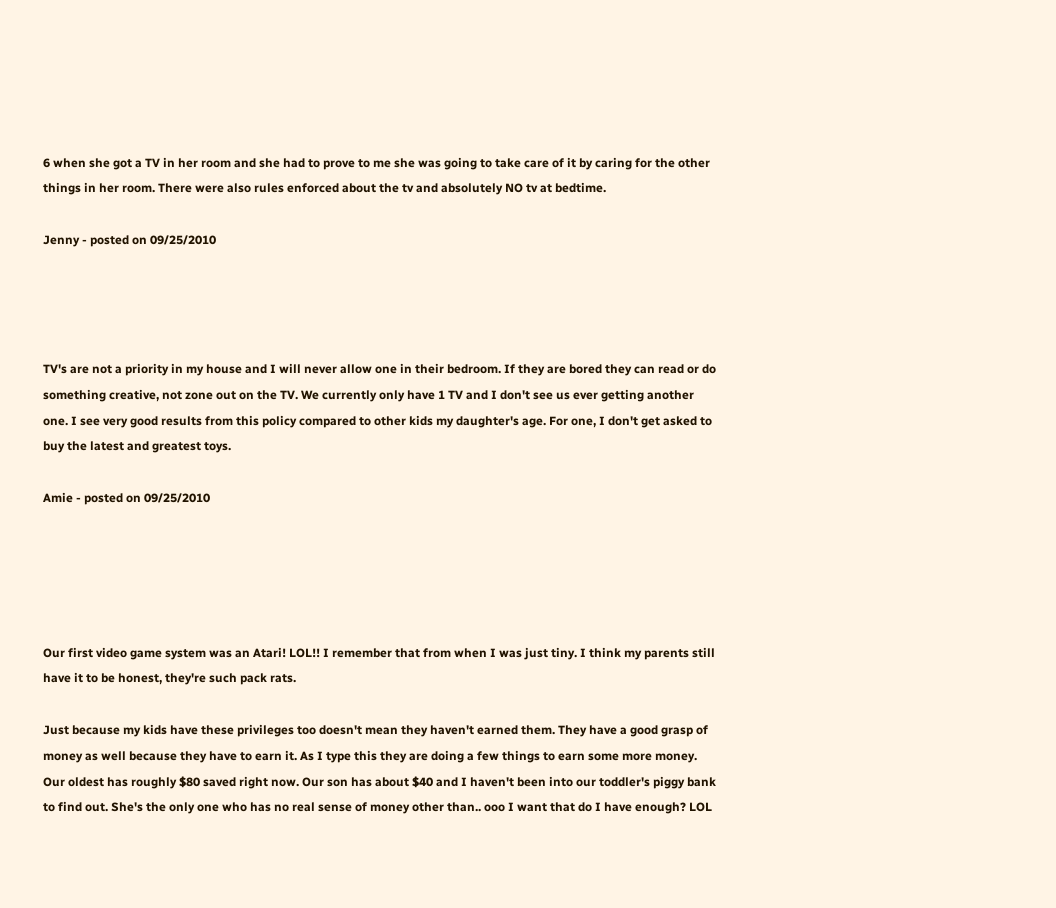6 when she got a TV in her room and she had to prove to me she was going to take care of it by caring for the other things in her room. There were also rules enforced about the tv and absolutely NO tv at bedtime.

Jenny - posted on 09/25/2010




TV's are not a priority in my house and I will never allow one in their bedroom. If they are bored they can read or do something creative, not zone out on the TV. We currently only have 1 TV and I don't see us ever getting another one. I see very good results from this policy compared to other kids my daughter's age. For one, I don't get asked to buy the latest and greatest toys.

Amie - posted on 09/25/2010





Our first video game system was an Atari! LOL!! I remember that from when I was just tiny. I think my parents still have it to be honest, they're such pack rats.

Just because my kids have these privileges too doesn't mean they haven't earned them. They have a good grasp of money as well because they have to earn it. As I type this they are doing a few things to earn some more money. Our oldest has roughly $80 saved right now. Our son has about $40 and I haven't been into our toddler's piggy bank to find out. She's the only one who has no real sense of money other than.. ooo I want that do I have enough? LOL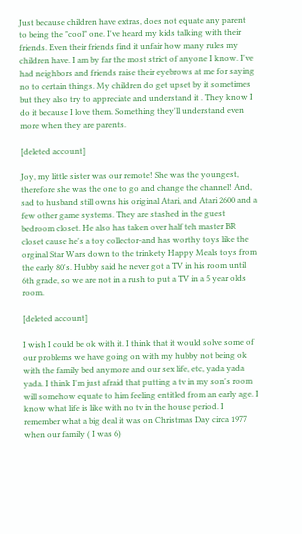Just because children have extras, does not equate any parent to being the "cool" one. I've heard my kids talking with their friends. Even their friends find it unfair how many rules my children have. I am by far the most strict of anyone I know. I've had neighbors and friends raise their eyebrows at me for saying no to certain things. My children do get upset by it sometimes but they also try to appreciate and understand it . They know I do it because I love them. Something they'll understand even more when they are parents.

[deleted account]

Joy, my little sister was our remote! She was the youngest, therefore she was the one to go and change the channel! And, sad to husband still owns his original Atari, and Atari 2600 and a few other game systems. They are stashed in the guest bedroom closet. He also has taken over half teh master BR closet cause he's a toy collector-and has worthy toys like the orginal Star Wars down to the trinkety Happy Meals toys from the early 80's. Hubby said he never got a TV in his room until 6th grade, so we are not in a rush to put a TV in a 5 year olds room.

[deleted account]

I wish I could be ok with it. I think that it would solve some of our problems we have going on with my hubby not being ok with the family bed anymore and our sex life, etc, yada yada yada. I think I'm just afraid that putting a tv in my son's room will somehow equate to him feeling entitled from an early age. I know what life is like with no tv in the house period. I remember what a big deal it was on Christmas Day circa 1977 when our family ( I was 6)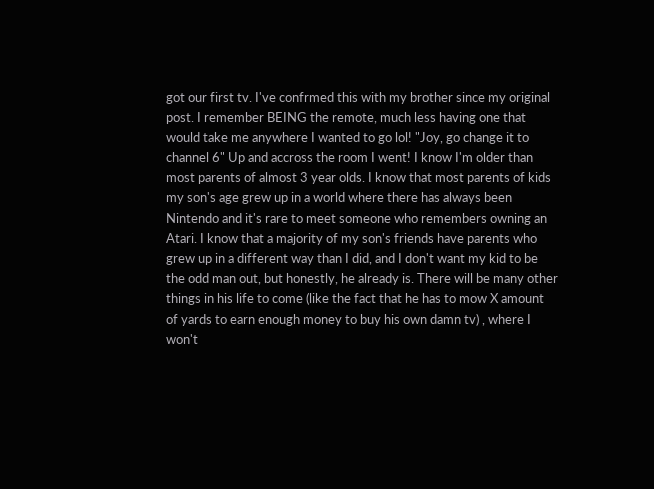got our first tv. I've confrmed this with my brother since my original post. I remember BEING the remote, much less having one that would take me anywhere I wanted to go lol! "Joy, go change it to channel 6" Up and accross the room I went! I know I'm older than most parents of almost 3 year olds. I know that most parents of kids my son's age grew up in a world where there has always been Nintendo and it's rare to meet someone who remembers owning an Atari. I know that a majority of my son's friends have parents who grew up in a different way than I did, and I don't want my kid to be the odd man out, but honestly, he already is. There will be many other things in his life to come (like the fact that he has to mow X amount of yards to earn enough money to buy his own damn tv) , where I won't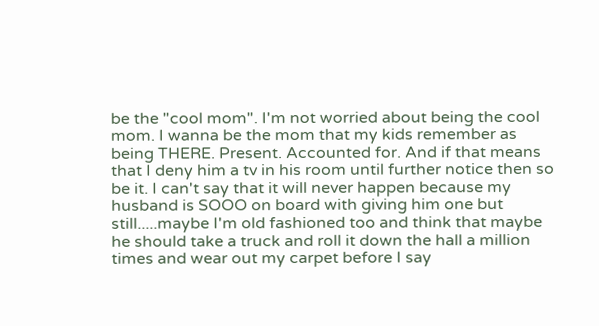be the "cool mom". I'm not worried about being the cool mom. I wanna be the mom that my kids remember as being THERE. Present. Accounted for. And if that means that I deny him a tv in his room until further notice then so be it. I can't say that it will never happen because my husband is SOOO on board with giving him one but still.....maybe I'm old fashioned too and think that maybe he should take a truck and roll it down the hall a million times and wear out my carpet before I say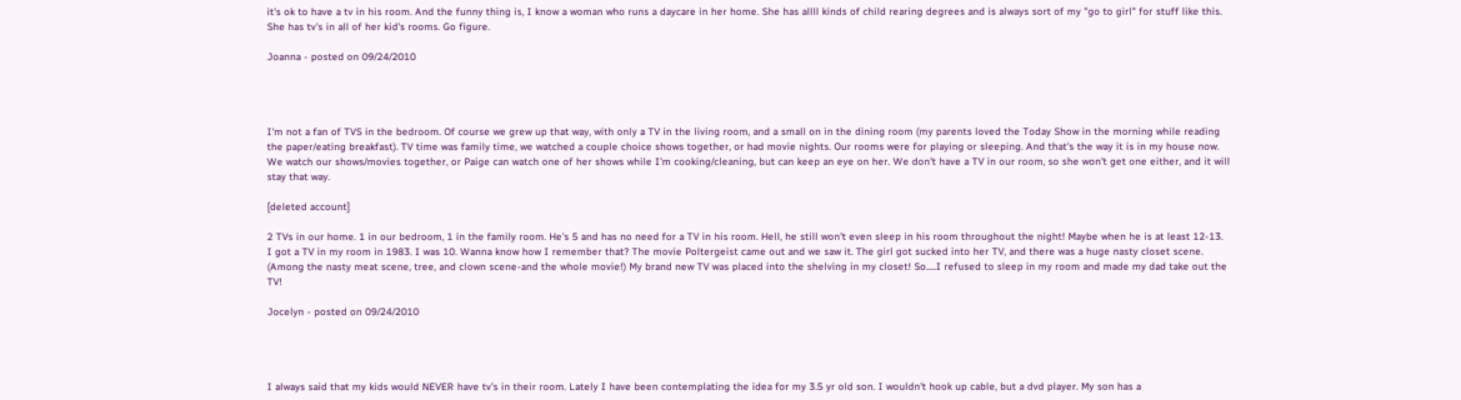it's ok to have a tv in his room. And the funny thing is, I know a woman who runs a daycare in her home. She has allll kinds of child rearing degrees and is always sort of my "go to girl" for stuff like this. She has tv's in all of her kid's rooms. Go figure.

Joanna - posted on 09/24/2010




I'm not a fan of TVS in the bedroom. Of course we grew up that way, with only a TV in the living room, and a small on in the dining room (my parents loved the Today Show in the morning while reading the paper/eating breakfast). TV time was family time, we watched a couple choice shows together, or had movie nights. Our rooms were for playing or sleeping. And that's the way it is in my house now. We watch our shows/movies together, or Paige can watch one of her shows while I'm cooking/cleaning, but can keep an eye on her. We don't have a TV in our room, so she won't get one either, and it will stay that way.

[deleted account]

2 TVs in our home. 1 in our bedroom, 1 in the family room. He's 5 and has no need for a TV in his room. Hell, he still won't even sleep in his room throughout the night! Maybe when he is at least 12-13.
I got a TV in my room in 1983. I was 10. Wanna know how I remember that? The movie Poltergeist came out and we saw it. The girl got sucked into her TV, and there was a huge nasty closet scene. (Among the nasty meat scene, tree, and clown scene-and the whole movie!) My brand new TV was placed into the shelving in my closet! So.....I refused to sleep in my room and made my dad take out the TV!

Jocelyn - posted on 09/24/2010




I always said that my kids would NEVER have tv's in their room. Lately I have been contemplating the idea for my 3.5 yr old son. I wouldn't hook up cable, but a dvd player. My son has a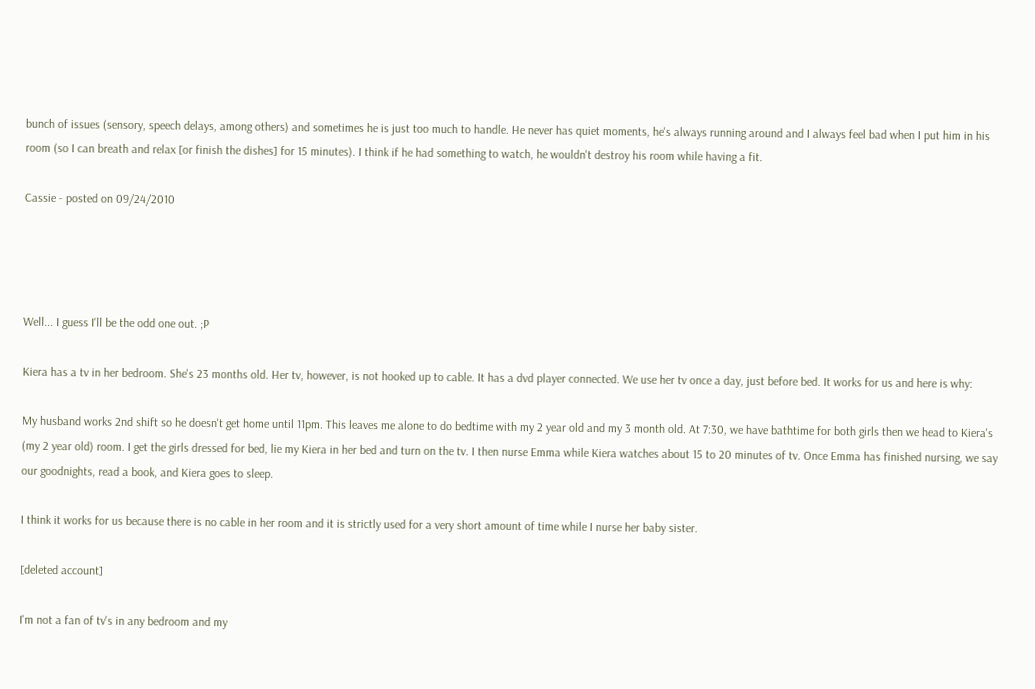bunch of issues (sensory, speech delays, among others) and sometimes he is just too much to handle. He never has quiet moments, he's always running around and I always feel bad when I put him in his room (so I can breath and relax [or finish the dishes] for 15 minutes). I think if he had something to watch, he wouldn't destroy his room while having a fit.

Cassie - posted on 09/24/2010




Well... I guess I'll be the odd one out. ;P

Kiera has a tv in her bedroom. She's 23 months old. Her tv, however, is not hooked up to cable. It has a dvd player connected. We use her tv once a day, just before bed. It works for us and here is why:

My husband works 2nd shift so he doesn't get home until 11pm. This leaves me alone to do bedtime with my 2 year old and my 3 month old. At 7:30, we have bathtime for both girls then we head to Kiera's (my 2 year old) room. I get the girls dressed for bed, lie my Kiera in her bed and turn on the tv. I then nurse Emma while Kiera watches about 15 to 20 minutes of tv. Once Emma has finished nursing, we say our goodnights, read a book, and Kiera goes to sleep.

I think it works for us because there is no cable in her room and it is strictly used for a very short amount of time while I nurse her baby sister.

[deleted account]

I'm not a fan of tv's in any bedroom and my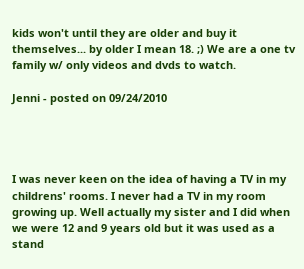kids won't until they are older and buy it themselves... by older I mean 18. ;) We are a one tv family w/ only videos and dvds to watch.

Jenni - posted on 09/24/2010




I was never keen on the idea of having a TV in my childrens' rooms. I never had a TV in my room growing up. Well actually my sister and I did when we were 12 and 9 years old but it was used as a stand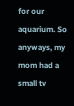for our aquarium. So anyways, my mom had a small tv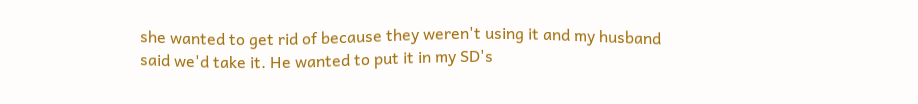she wanted to get rid of because they weren't using it and my husband said we'd take it. He wanted to put it in my SD's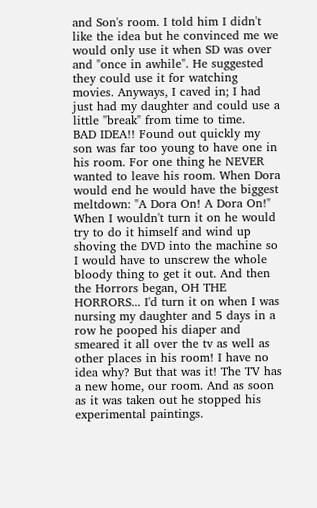and Son's room. I told him I didn't like the idea but he convinced me we would only use it when SD was over and "once in awhile". He suggested they could use it for watching movies. Anyways, I caved in; I had just had my daughter and could use a little "break" from time to time.
BAD IDEA!! Found out quickly my son was far too young to have one in his room. For one thing he NEVER wanted to leave his room. When Dora would end he would have the biggest meltdown: "A Dora On! A Dora On!" When I wouldn't turn it on he would try to do it himself and wind up shoving the DVD into the machine so I would have to unscrew the whole bloody thing to get it out. And then the Horrors began, OH THE HORRORS... I'd turn it on when I was nursing my daughter and 5 days in a row he pooped his diaper and smeared it all over the tv as well as other places in his room! I have no idea why? But that was it! The TV has a new home, our room. And as soon as it was taken out he stopped his experimental paintings.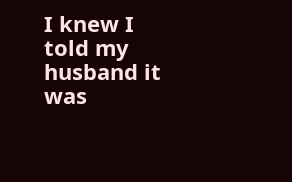I knew I told my husband it was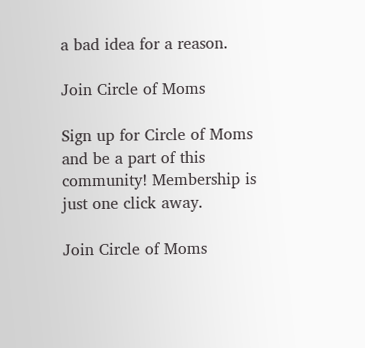a bad idea for a reason.

Join Circle of Moms

Sign up for Circle of Moms and be a part of this community! Membership is just one click away.

Join Circle of Moms